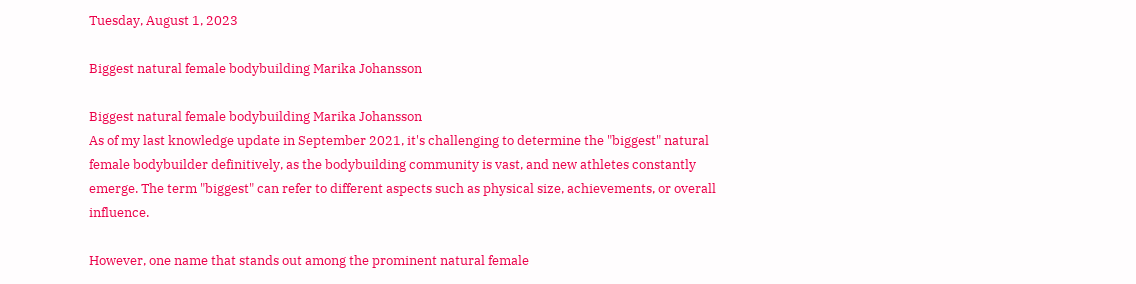Tuesday, August 1, 2023

Biggest natural female bodybuilding Marika Johansson

Biggest natural female bodybuilding Marika Johansson
As of my last knowledge update in September 2021, it's challenging to determine the "biggest" natural female bodybuilder definitively, as the bodybuilding community is vast, and new athletes constantly emerge. The term "biggest" can refer to different aspects such as physical size, achievements, or overall influence.

However, one name that stands out among the prominent natural female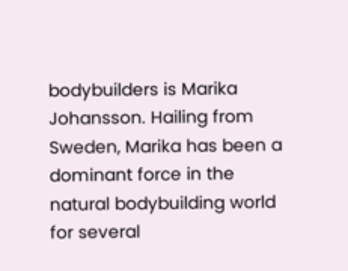bodybuilders is Marika Johansson. Hailing from Sweden, Marika has been a dominant force in the natural bodybuilding world for several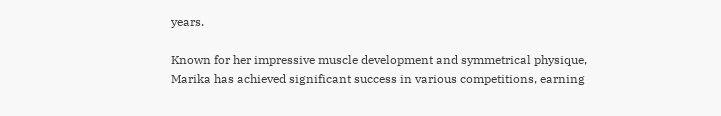years.

Known for her impressive muscle development and symmetrical physique, Marika has achieved significant success in various competitions, earning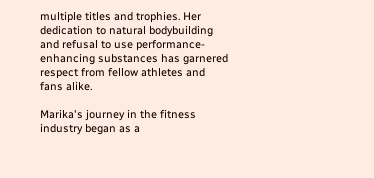multiple titles and trophies. Her dedication to natural bodybuilding and refusal to use performance-enhancing substances has garnered respect from fellow athletes and fans alike.

Marika's journey in the fitness industry began as a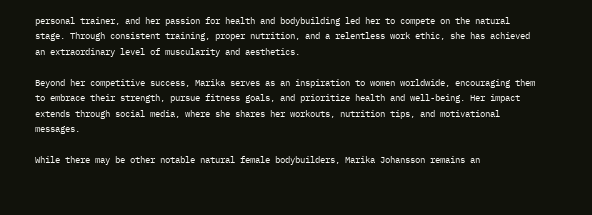personal trainer, and her passion for health and bodybuilding led her to compete on the natural stage. Through consistent training, proper nutrition, and a relentless work ethic, she has achieved an extraordinary level of muscularity and aesthetics.

Beyond her competitive success, Marika serves as an inspiration to women worldwide, encouraging them to embrace their strength, pursue fitness goals, and prioritize health and well-being. Her impact extends through social media, where she shares her workouts, nutrition tips, and motivational messages.

While there may be other notable natural female bodybuilders, Marika Johansson remains an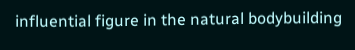influential figure in the natural bodybuilding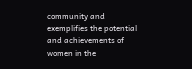community and exemplifies the potential and achievements of women in the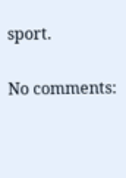sport.

No comments: